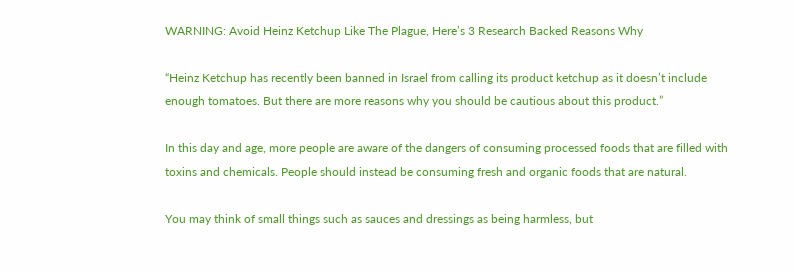WARNING: Avoid Heinz Ketchup Like The Plague, Here’s 3 Research Backed Reasons Why

“Heinz Ketchup has recently been banned in Israel from calling its product ketchup as it doesn’t include enough tomatoes. But there are more reasons why you should be cautious about this product.”

In this day and age, more people are aware of the dangers of consuming processed foods that are filled with toxins and chemicals. People should instead be consuming fresh and organic foods that are natural.

You may think of small things such as sauces and dressings as being harmless, but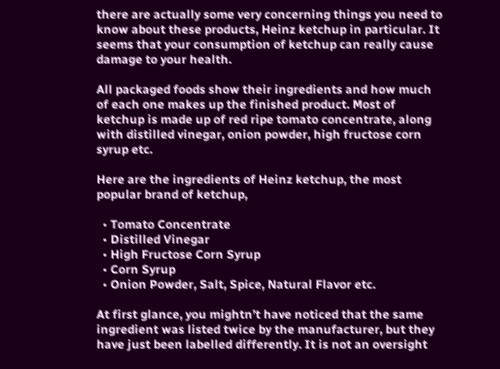there are actually some very concerning things you need to know about these products, Heinz ketchup in particular. It seems that your consumption of ketchup can really cause damage to your health.

All packaged foods show their ingredients and how much of each one makes up the finished product. Most of ketchup is made up of red ripe tomato concentrate, along with distilled vinegar, onion powder, high fructose corn syrup etc.

Here are the ingredients of Heinz ketchup, the most popular brand of ketchup,

  • Tomato Concentrate
  • Distilled Vinegar
  • High Fructose Corn Syrup
  • Corn Syrup
  • Onion Powder, Salt, Spice, Natural Flavor etc.

At first glance, you mightn’t have noticed that the same ingredient was listed twice by the manufacturer, but they have just been labelled differently. It is not an oversight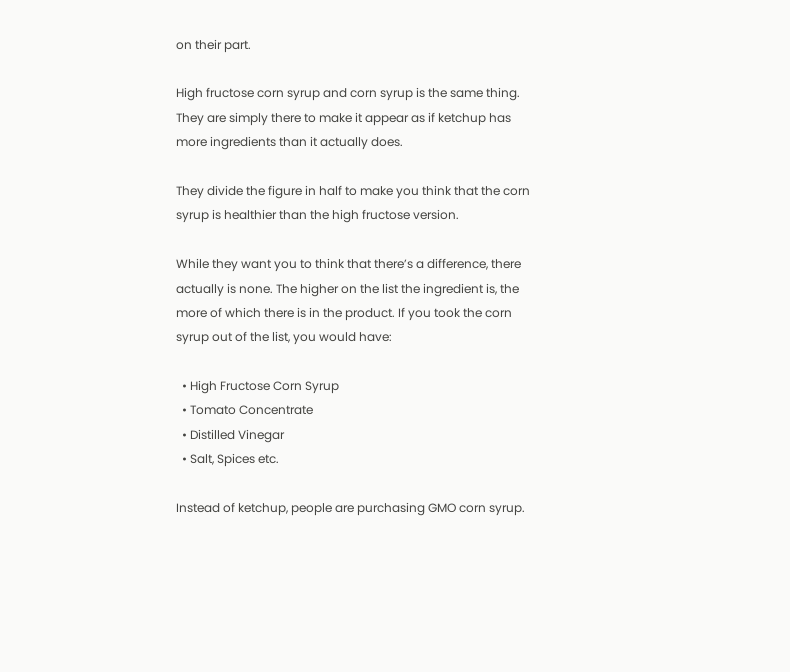on their part.

High fructose corn syrup and corn syrup is the same thing. They are simply there to make it appear as if ketchup has more ingredients than it actually does.

They divide the figure in half to make you think that the corn syrup is healthier than the high fructose version.

While they want you to think that there’s a difference, there actually is none. The higher on the list the ingredient is, the more of which there is in the product. If you took the corn syrup out of the list, you would have:

  • High Fructose Corn Syrup
  • Tomato Concentrate
  • Distilled Vinegar
  • Salt, Spices etc.

Instead of ketchup, people are purchasing GMO corn syrup.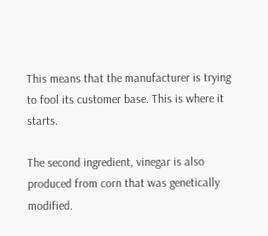This means that the manufacturer is trying to fool its customer base. This is where it starts.

The second ingredient, vinegar is also produced from corn that was genetically modified.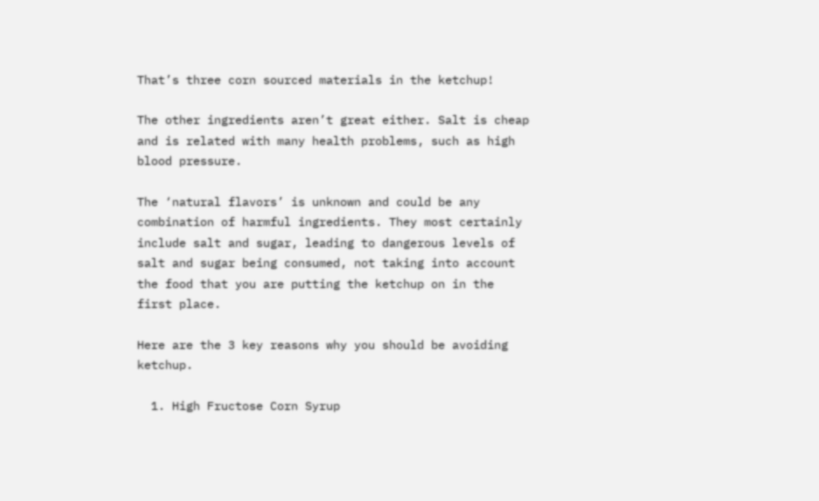That’s three corn sourced materials in the ketchup!

The other ingredients aren’t great either. Salt is cheap and is related with many health problems, such as high blood pressure.

The ‘natural flavors’ is unknown and could be any combination of harmful ingredients. They most certainly include salt and sugar, leading to dangerous levels of salt and sugar being consumed, not taking into account the food that you are putting the ketchup on in the first place.

Here are the 3 key reasons why you should be avoiding ketchup.

  1. High Fructose Corn Syrup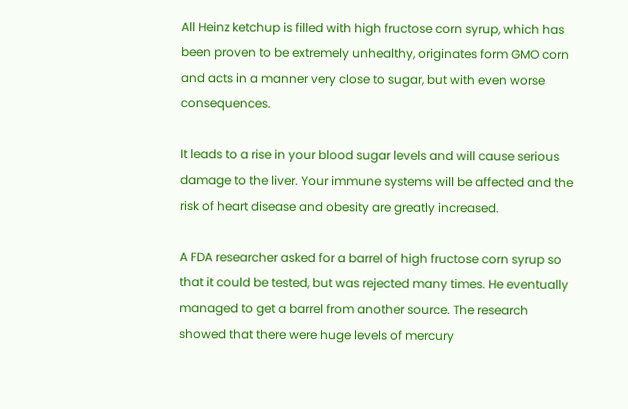All Heinz ketchup is filled with high fructose corn syrup, which has been proven to be extremely unhealthy, originates form GMO corn and acts in a manner very close to sugar, but with even worse consequences.

It leads to a rise in your blood sugar levels and will cause serious damage to the liver. Your immune systems will be affected and the risk of heart disease and obesity are greatly increased.

A FDA researcher asked for a barrel of high fructose corn syrup so that it could be tested, but was rejected many times. He eventually managed to get a barrel from another source. The research showed that there were huge levels of mercury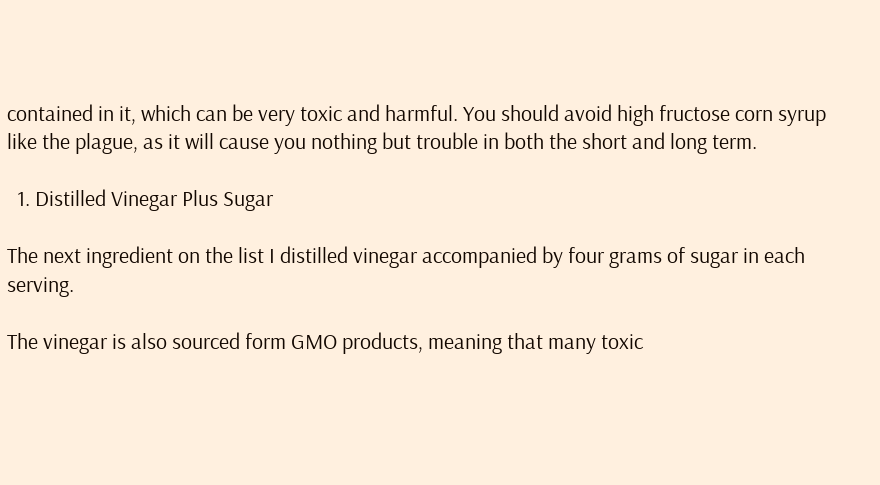contained in it, which can be very toxic and harmful. You should avoid high fructose corn syrup like the plague, as it will cause you nothing but trouble in both the short and long term.

  1. Distilled Vinegar Plus Sugar

The next ingredient on the list I distilled vinegar accompanied by four grams of sugar in each serving.

The vinegar is also sourced form GMO products, meaning that many toxic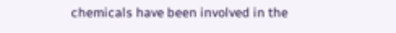chemicals have been involved in the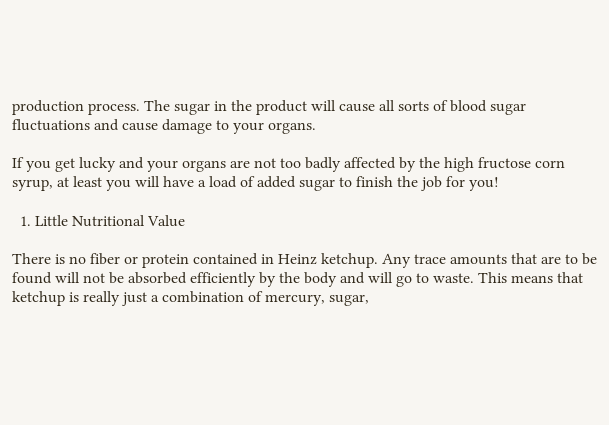production process. The sugar in the product will cause all sorts of blood sugar fluctuations and cause damage to your organs.

If you get lucky and your organs are not too badly affected by the high fructose corn syrup, at least you will have a load of added sugar to finish the job for you!

  1. Little Nutritional Value

There is no fiber or protein contained in Heinz ketchup. Any trace amounts that are to be found will not be absorbed efficiently by the body and will go to waste. This means that ketchup is really just a combination of mercury, sugar,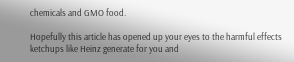chemicals and GMO food.

Hopefully this article has opened up your eyes to the harmful effects ketchups like Heinz generate for you and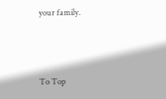your family.



To Top